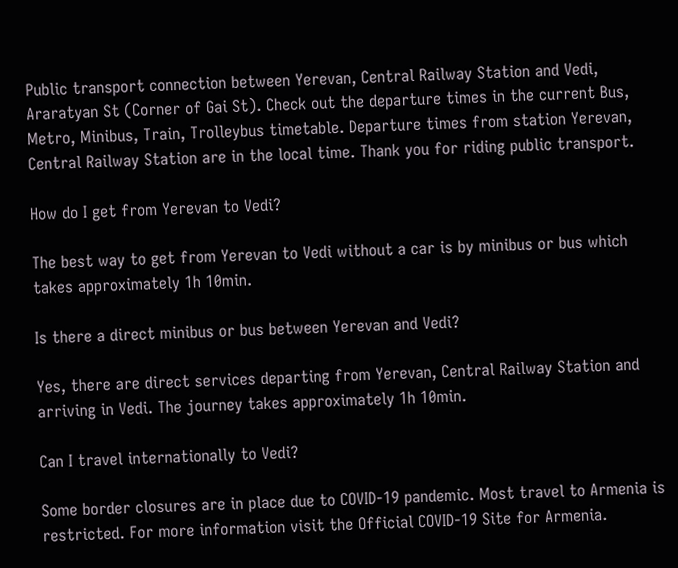Public transport connection between Yerevan, Central Railway Station and Vedi, Araratyan St (Corner of Gai St). Check out the departure times in the current Bus, Metro, Minibus, Train, Trolleybus timetable. Departure times from station Yerevan, Central Railway Station are in the local time. Thank you for riding public transport.

How do I get from Yerevan to Vedi?

The best way to get from Yerevan to Vedi without a car is by minibus or bus which takes approximately 1h 10min.

Is there a direct minibus or bus between Yerevan and Vedi?

Yes, there are direct services departing from Yerevan, Central Railway Station and arriving in Vedi. The journey takes approximately 1h 10min.

Can I travel internationally to Vedi?

Some border closures are in place due to COVID-19 pandemic. Most travel to Armenia is restricted. For more information visit the Official COVID-19 Site for Armenia.